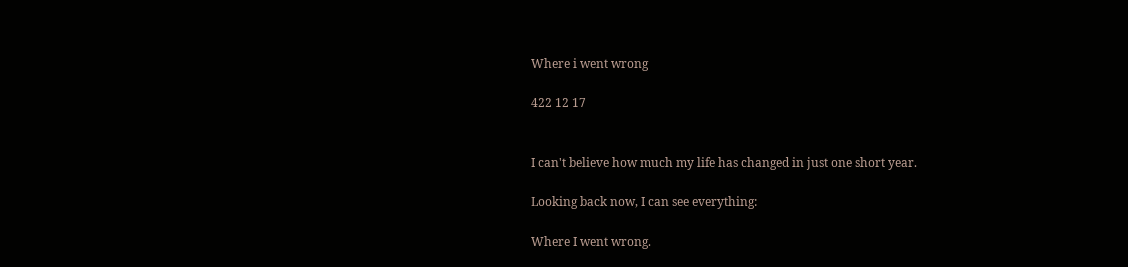Where i went wrong

422 12 17


I can't believe how much my life has changed in just one short year.

Looking back now, I can see everything:

Where I went wrong.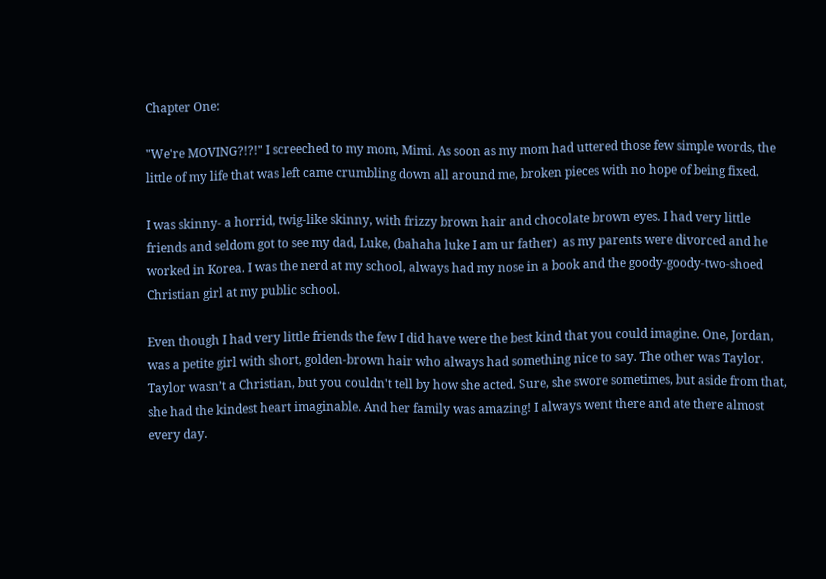Chapter One:

"We're MOVING?!?!" I screeched to my mom, Mimi. As soon as my mom had uttered those few simple words, the little of my life that was left came crumbling down all around me, broken pieces with no hope of being fixed.

I was skinny- a horrid, twig-like skinny, with frizzy brown hair and chocolate brown eyes. I had very little friends and seldom got to see my dad, Luke, (bahaha luke I am ur father)  as my parents were divorced and he worked in Korea. I was the nerd at my school, always had my nose in a book and the goody-goody-two-shoed Christian girl at my public school.

Even though I had very little friends the few I did have were the best kind that you could imagine. One, Jordan, was a petite girl with short, golden-brown hair who always had something nice to say. The other was Taylor. Taylor wasn’t a Christian, but you couldn't tell by how she acted. Sure, she swore sometimes, but aside from that, she had the kindest heart imaginable. And her family was amazing! I always went there and ate there almost every day.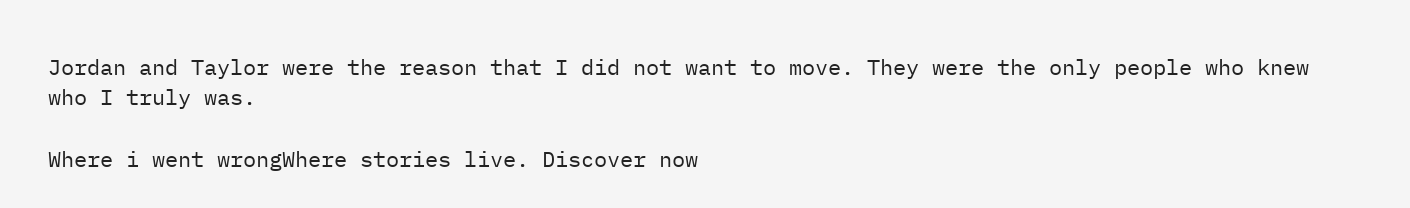Jordan and Taylor were the reason that I did not want to move. They were the only people who knew who I truly was.

Where i went wrongWhere stories live. Discover now